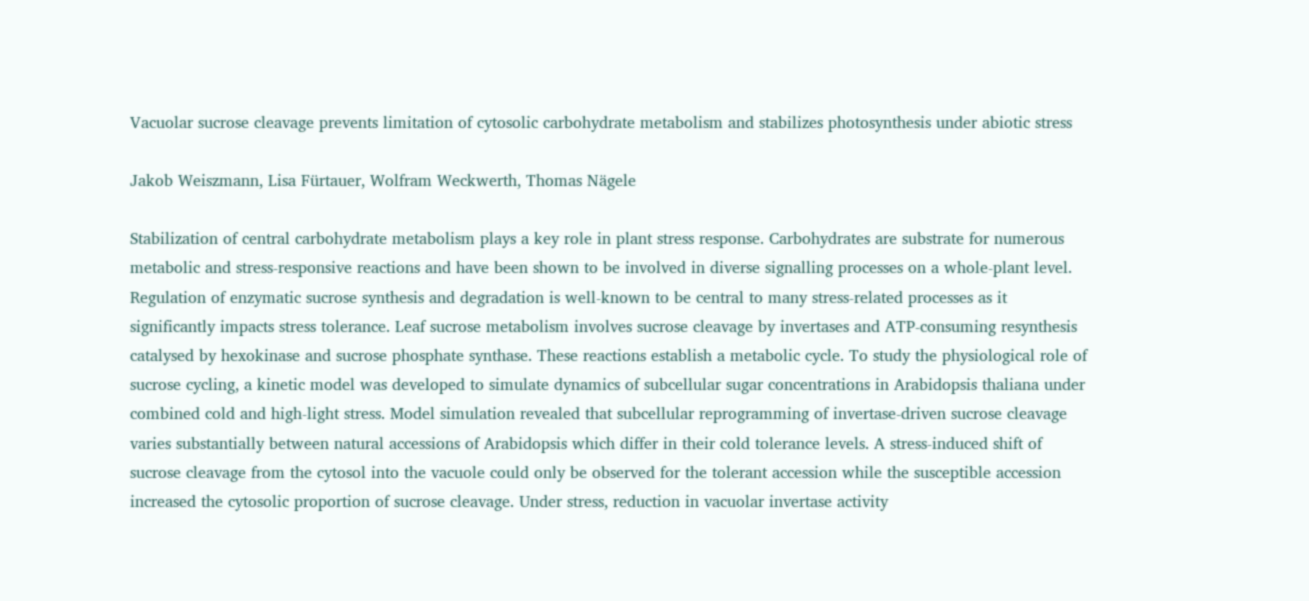Vacuolar sucrose cleavage prevents limitation of cytosolic carbohydrate metabolism and stabilizes photosynthesis under abiotic stress

Jakob Weiszmann, Lisa Fürtauer, Wolfram Weckwerth, Thomas Nägele

Stabilization of central carbohydrate metabolism plays a key role in plant stress response. Carbohydrates are substrate for numerous metabolic and stress-responsive reactions and have been shown to be involved in diverse signalling processes on a whole-plant level. Regulation of enzymatic sucrose synthesis and degradation is well-known to be central to many stress-related processes as it significantly impacts stress tolerance. Leaf sucrose metabolism involves sucrose cleavage by invertases and ATP-consuming resynthesis catalysed by hexokinase and sucrose phosphate synthase. These reactions establish a metabolic cycle. To study the physiological role of sucrose cycling, a kinetic model was developed to simulate dynamics of subcellular sugar concentrations in Arabidopsis thaliana under combined cold and high-light stress. Model simulation revealed that subcellular reprogramming of invertase-driven sucrose cleavage varies substantially between natural accessions of Arabidopsis which differ in their cold tolerance levels. A stress-induced shift of sucrose cleavage from the cytosol into the vacuole could only be observed for the tolerant accession while the susceptible accession increased the cytosolic proportion of sucrose cleavage. Under stress, reduction in vacuolar invertase activity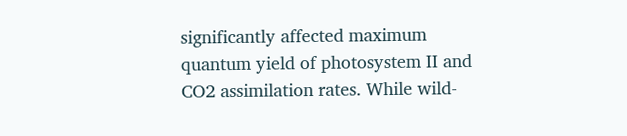significantly affected maximum quantum yield of photosystem II and CO2 assimilation rates. While wild-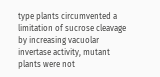type plants circumvented a limitation of sucrose cleavage by increasing vacuolar invertase activity, mutant plants were not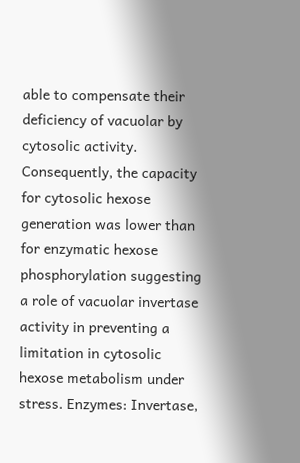able to compensate their deficiency of vacuolar by cytosolic activity. Consequently, the capacity for cytosolic hexose generation was lower than for enzymatic hexose phosphorylation suggesting a role of vacuolar invertase activity in preventing a limitation in cytosolic hexose metabolism under stress. Enzymes: Invertase,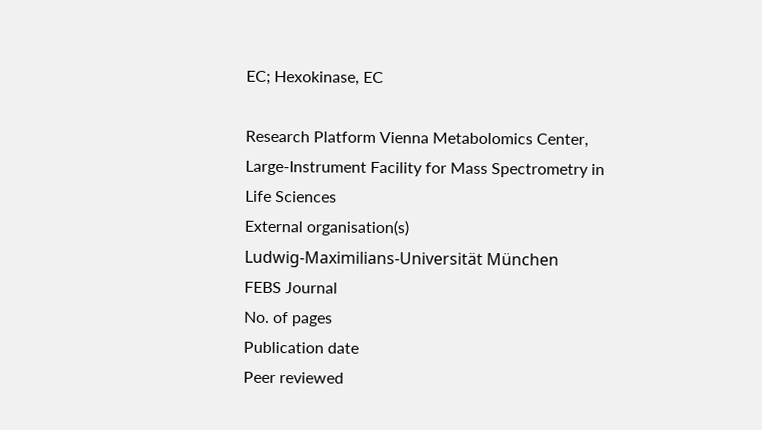EC; Hexokinase, EC

Research Platform Vienna Metabolomics Center, Large-Instrument Facility for Mass Spectrometry in Life Sciences
External organisation(s)
Ludwig-Maximilians-Universität München
FEBS Journal
No. of pages
Publication date
Peer reviewed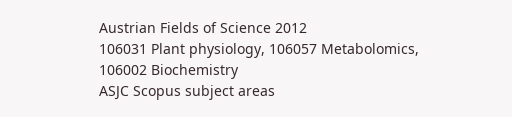Austrian Fields of Science 2012
106031 Plant physiology, 106057 Metabolomics, 106002 Biochemistry
ASJC Scopus subject areas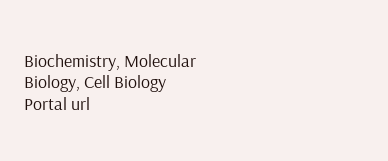Biochemistry, Molecular Biology, Cell Biology
Portal url